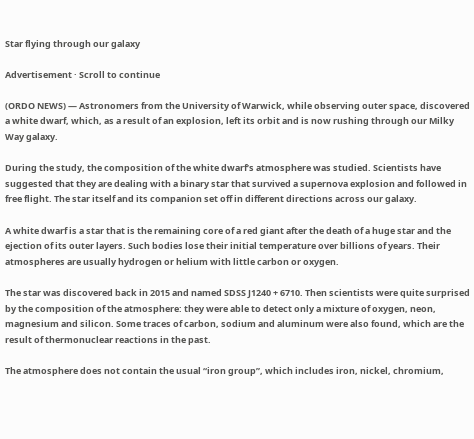Star flying through our galaxy

Advertisement · Scroll to continue

(ORDO NEWS) — Astronomers from the University of Warwick, while observing outer space, discovered a white dwarf, which, as a result of an explosion, left its orbit and is now rushing through our Milky Way galaxy.

During the study, the composition of the white dwarf’s atmosphere was studied. Scientists have suggested that they are dealing with a binary star that survived a supernova explosion and followed in free flight. The star itself and its companion set off in different directions across our galaxy.

A white dwarf is a star that is the remaining core of a red giant after the death of a huge star and the ejection of its outer layers. Such bodies lose their initial temperature over billions of years. Their atmospheres are usually hydrogen or helium with little carbon or oxygen.

The star was discovered back in 2015 and named SDSS J1240 + 6710. Then scientists were quite surprised by the composition of the atmosphere: they were able to detect only a mixture of oxygen, neon, magnesium and silicon. Some traces of carbon, sodium and aluminum were also found, which are the result of thermonuclear reactions in the past.

The atmosphere does not contain the usual “iron group”, which includes iron, nickel, chromium,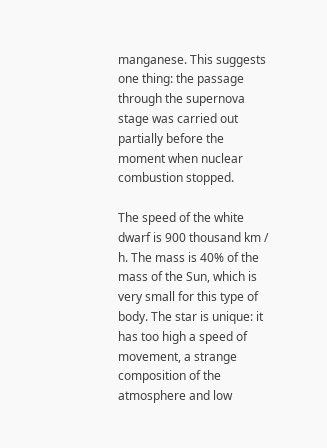manganese. This suggests one thing: the passage through the supernova stage was carried out partially before the moment when nuclear combustion stopped.

The speed of the white dwarf is 900 thousand km / h. The mass is 40% of the mass of the Sun, which is very small for this type of body. The star is unique: it has too high a speed of movement, a strange composition of the atmosphere and low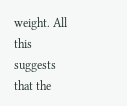weight. All this suggests that the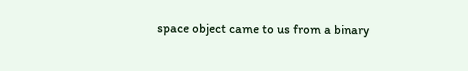space object came to us from a binary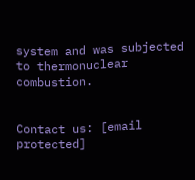system and was subjected to thermonuclear combustion.


Contact us: [email protected]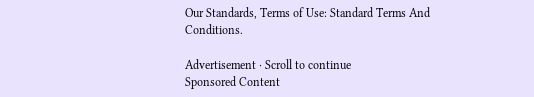Our Standards, Terms of Use: Standard Terms And Conditions.

Advertisement · Scroll to continue
Sponsored Content